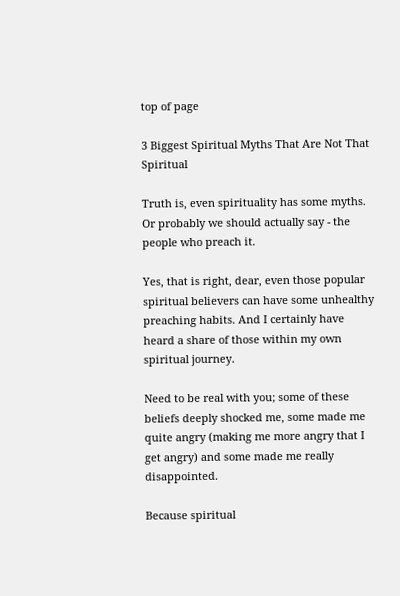top of page

3 Biggest Spiritual Myths That Are Not That Spiritual

Truth is, even spirituality has some myths. Or probably we should actually say - the people who preach it.

Yes, that is right, dear, even those popular spiritual believers can have some unhealthy preaching habits. And I certainly have heard a share of those within my own spiritual journey.

Need to be real with you; some of these beliefs deeply shocked me, some made me quite angry (making me more angry that I get angry) and some made me really disappointed.

Because spiritual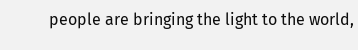people are bringing the light to the world,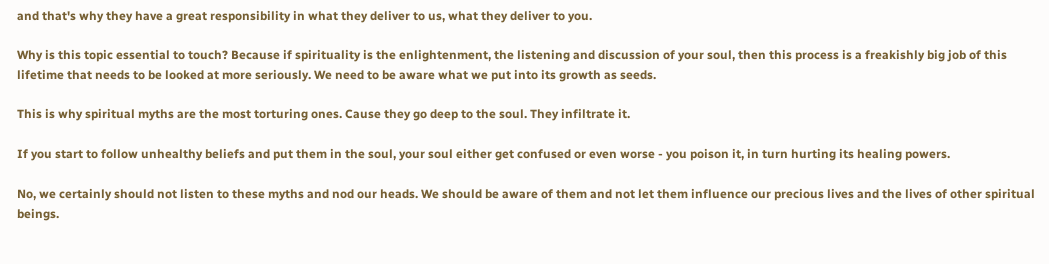and that's why they have a great responsibility in what they deliver to us, what they deliver to you.

Why is this topic essential to touch? Because if spirituality is the enlightenment, the listening and discussion of your soul, then this process is a freakishly big job of this lifetime that needs to be looked at more seriously. We need to be aware what we put into its growth as seeds.

This is why spiritual myths are the most torturing ones. Cause they go deep to the soul. They infiltrate it.

If you start to follow unhealthy beliefs and put them in the soul, your soul either get confused or even worse - you poison it, in turn hurting its healing powers.

No, we certainly should not listen to these myths and nod our heads. We should be aware of them and not let them influence our precious lives and the lives of other spiritual beings.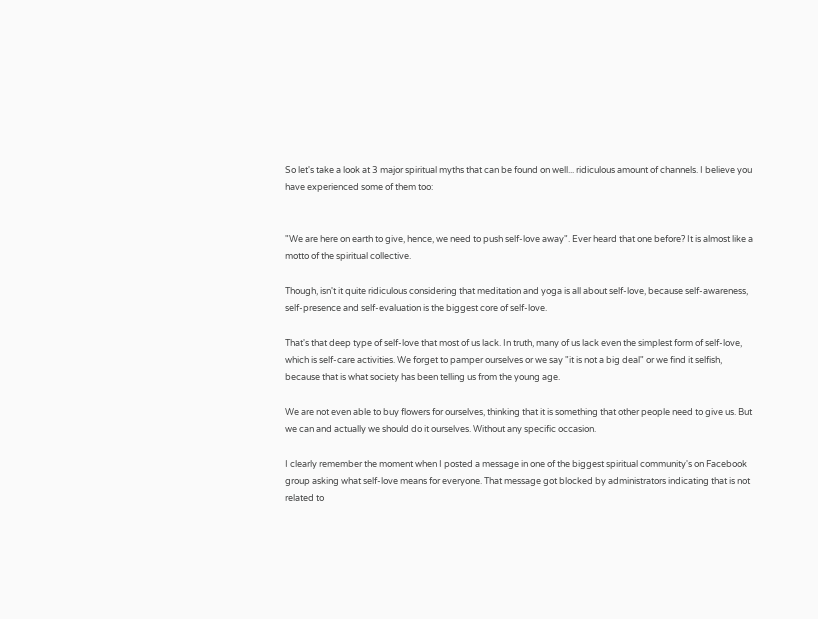So let's take a look at 3 major spiritual myths that can be found on well... ridiculous amount of channels. I believe you have experienced some of them too:


"We are here on earth to give, hence, we need to push self-love away". Ever heard that one before? It is almost like a motto of the spiritual collective.

Though, isn't it quite ridiculous considering that meditation and yoga is all about self-love, because self-awareness, self-presence and self-evaluation is the biggest core of self-love.

That's that deep type of self-love that most of us lack. In truth, many of us lack even the simplest form of self-love, which is self-care activities. We forget to pamper ourselves or we say "it is not a big deal" or we find it selfish, because that is what society has been telling us from the young age.

We are not even able to buy flowers for ourselves, thinking that it is something that other people need to give us. But we can and actually we should do it ourselves. Without any specific occasion.

I clearly remember the moment when I posted a message in one of the biggest spiritual community's on Facebook group asking what self-love means for everyone. That message got blocked by administrators indicating that is not related to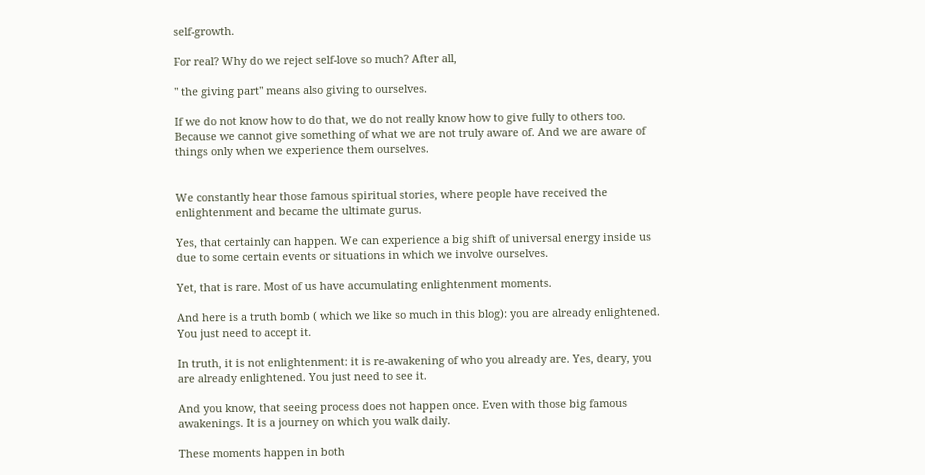self-growth.

For real? Why do we reject self-love so much? After all,

" the giving part" means also giving to ourselves.

If we do not know how to do that, we do not really know how to give fully to others too. Because we cannot give something of what we are not truly aware of. And we are aware of things only when we experience them ourselves.


We constantly hear those famous spiritual stories, where people have received the enlightenment and became the ultimate gurus.

Yes, that certainly can happen. We can experience a big shift of universal energy inside us due to some certain events or situations in which we involve ourselves.

Yet, that is rare. Most of us have accumulating enlightenment moments.

And here is a truth bomb ( which we like so much in this blog): you are already enlightened. You just need to accept it.

In truth, it is not enlightenment: it is re-awakening of who you already are. Yes, deary, you are already enlightened. You just need to see it.

And you know, that seeing process does not happen once. Even with those big famous awakenings. It is a journey on which you walk daily.

These moments happen in both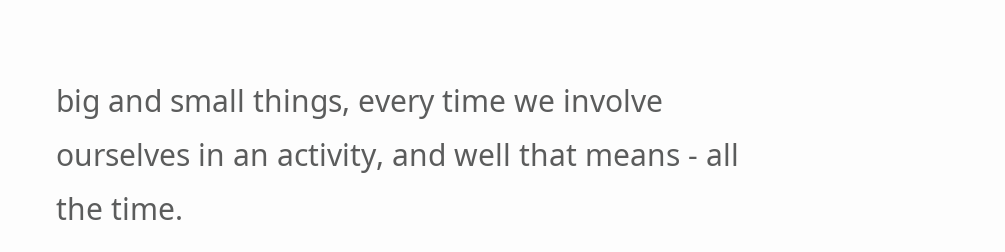big and small things, every time we involve ourselves in an activity, and well that means - all the time.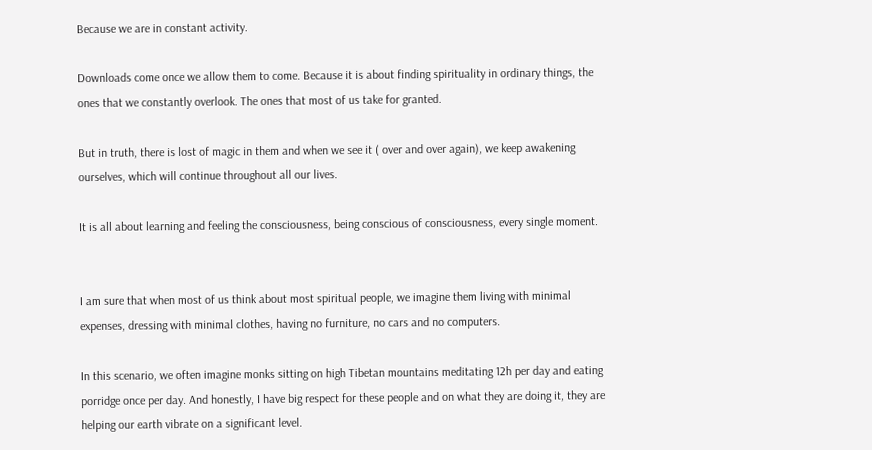Because we are in constant activity.

Downloads come once we allow them to come. Because it is about finding spirituality in ordinary things, the ones that we constantly overlook. The ones that most of us take for granted.

But in truth, there is lost of magic in them and when we see it ( over and over again), we keep awakening ourselves, which will continue throughout all our lives.

It is all about learning and feeling the consciousness, being conscious of consciousness, every single moment.


I am sure that when most of us think about most spiritual people, we imagine them living with minimal expenses, dressing with minimal clothes, having no furniture, no cars and no computers.

In this scenario, we often imagine monks sitting on high Tibetan mountains meditating 12h per day and eating porridge once per day. And honestly, I have big respect for these people and on what they are doing it, they are helping our earth vibrate on a significant level.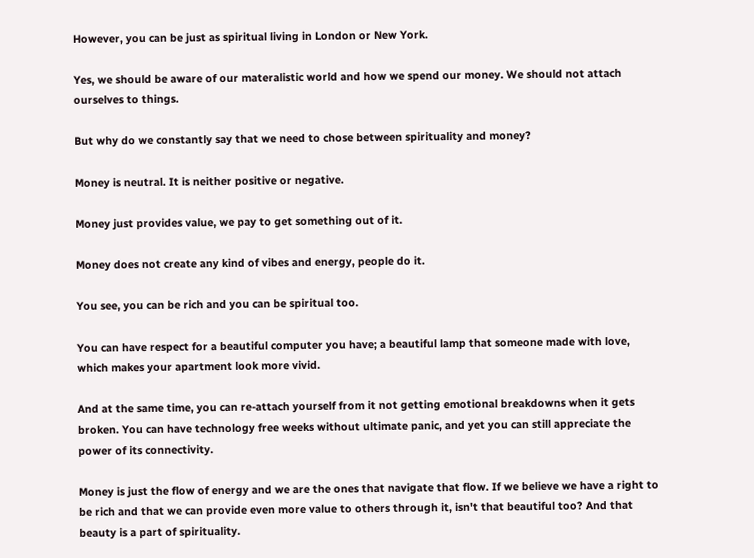However, you can be just as spiritual living in London or New York.

Yes, we should be aware of our materalistic world and how we spend our money. We should not attach ourselves to things.

But why do we constantly say that we need to chose between spirituality and money?

Money is neutral. It is neither positive or negative.

Money just provides value, we pay to get something out of it.

Money does not create any kind of vibes and energy, people do it.

You see, you can be rich and you can be spiritual too.

You can have respect for a beautiful computer you have; a beautiful lamp that someone made with love, which makes your apartment look more vivid.

And at the same time, you can re-attach yourself from it not getting emotional breakdowns when it gets broken. You can have technology free weeks without ultimate panic, and yet you can still appreciate the power of its connectivity.

Money is just the flow of energy and we are the ones that navigate that flow. If we believe we have a right to be rich and that we can provide even more value to others through it, isn't that beautiful too? And that beauty is a part of spirituality.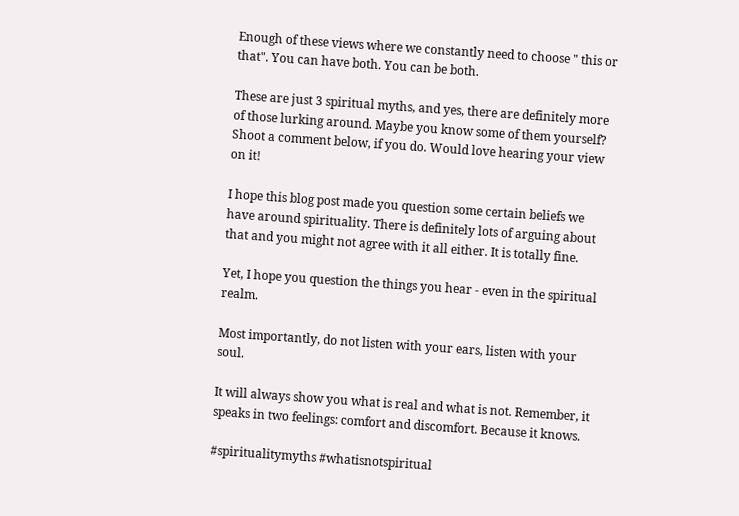Enough of these views where we constantly need to choose " this or that". You can have both. You can be both.

These are just 3 spiritual myths, and yes, there are definitely more of those lurking around. Maybe you know some of them yourself? Shoot a comment below, if you do. Would love hearing your view on it!

I hope this blog post made you question some certain beliefs we have around spirituality. There is definitely lots of arguing about that and you might not agree with it all either. It is totally fine.

Yet, I hope you question the things you hear - even in the spiritual realm.

Most importantly, do not listen with your ears, listen with your soul.

It will always show you what is real and what is not. Remember, it speaks in two feelings: comfort and discomfort. Because it knows.

#spiritualitymyths #whatisnotspiritual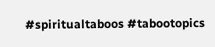#spiritualtaboos #tabootopics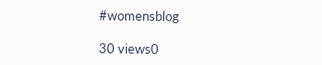#womensblog

30 views0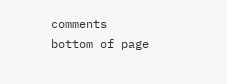comments
bottom of page